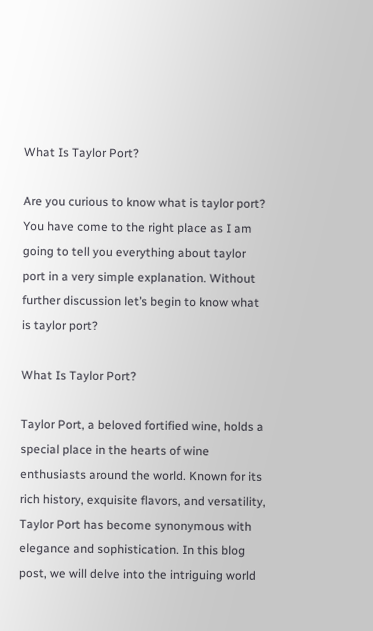What Is Taylor Port?

Are you curious to know what is taylor port? You have come to the right place as I am going to tell you everything about taylor port in a very simple explanation. Without further discussion let’s begin to know what is taylor port?

What Is Taylor Port?

Taylor Port, a beloved fortified wine, holds a special place in the hearts of wine enthusiasts around the world. Known for its rich history, exquisite flavors, and versatility, Taylor Port has become synonymous with elegance and sophistication. In this blog post, we will delve into the intriguing world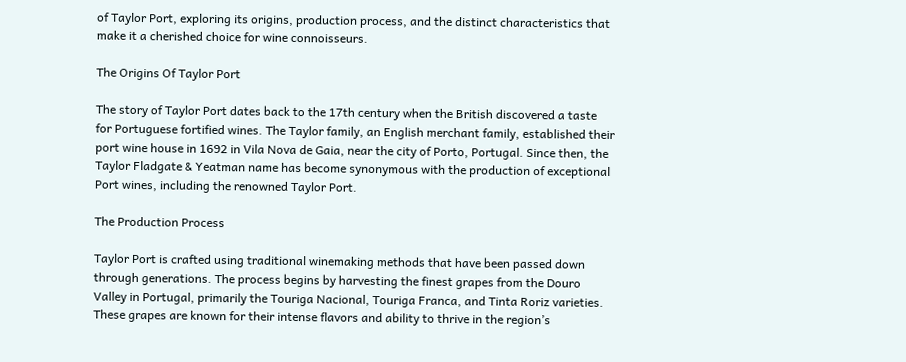of Taylor Port, exploring its origins, production process, and the distinct characteristics that make it a cherished choice for wine connoisseurs.

The Origins Of Taylor Port

The story of Taylor Port dates back to the 17th century when the British discovered a taste for Portuguese fortified wines. The Taylor family, an English merchant family, established their port wine house in 1692 in Vila Nova de Gaia, near the city of Porto, Portugal. Since then, the Taylor Fladgate & Yeatman name has become synonymous with the production of exceptional Port wines, including the renowned Taylor Port.

The Production Process

Taylor Port is crafted using traditional winemaking methods that have been passed down through generations. The process begins by harvesting the finest grapes from the Douro Valley in Portugal, primarily the Touriga Nacional, Touriga Franca, and Tinta Roriz varieties. These grapes are known for their intense flavors and ability to thrive in the region’s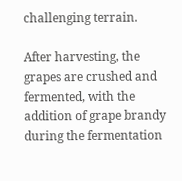challenging terrain.

After harvesting, the grapes are crushed and fermented, with the addition of grape brandy during the fermentation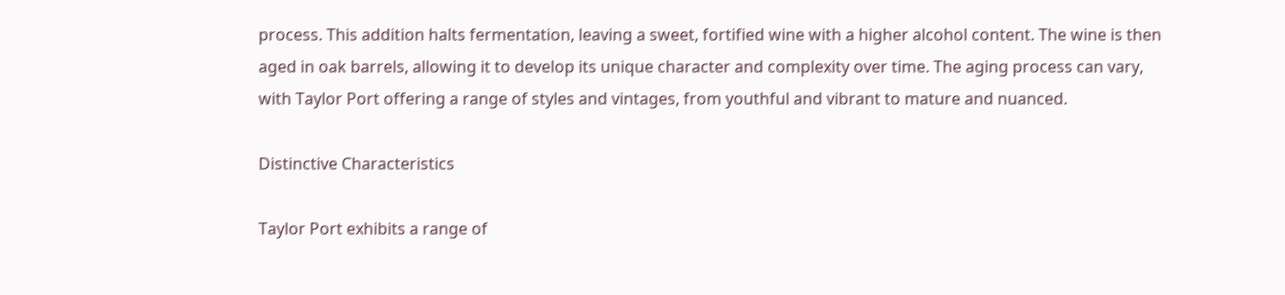process. This addition halts fermentation, leaving a sweet, fortified wine with a higher alcohol content. The wine is then aged in oak barrels, allowing it to develop its unique character and complexity over time. The aging process can vary, with Taylor Port offering a range of styles and vintages, from youthful and vibrant to mature and nuanced.

Distinctive Characteristics

Taylor Port exhibits a range of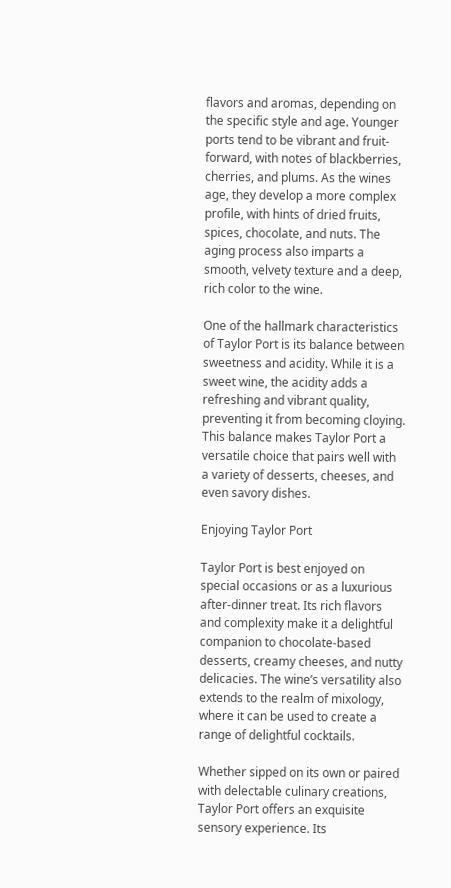flavors and aromas, depending on the specific style and age. Younger ports tend to be vibrant and fruit-forward, with notes of blackberries, cherries, and plums. As the wines age, they develop a more complex profile, with hints of dried fruits, spices, chocolate, and nuts. The aging process also imparts a smooth, velvety texture and a deep, rich color to the wine.

One of the hallmark characteristics of Taylor Port is its balance between sweetness and acidity. While it is a sweet wine, the acidity adds a refreshing and vibrant quality, preventing it from becoming cloying. This balance makes Taylor Port a versatile choice that pairs well with a variety of desserts, cheeses, and even savory dishes.

Enjoying Taylor Port

Taylor Port is best enjoyed on special occasions or as a luxurious after-dinner treat. Its rich flavors and complexity make it a delightful companion to chocolate-based desserts, creamy cheeses, and nutty delicacies. The wine’s versatility also extends to the realm of mixology, where it can be used to create a range of delightful cocktails.

Whether sipped on its own or paired with delectable culinary creations, Taylor Port offers an exquisite sensory experience. Its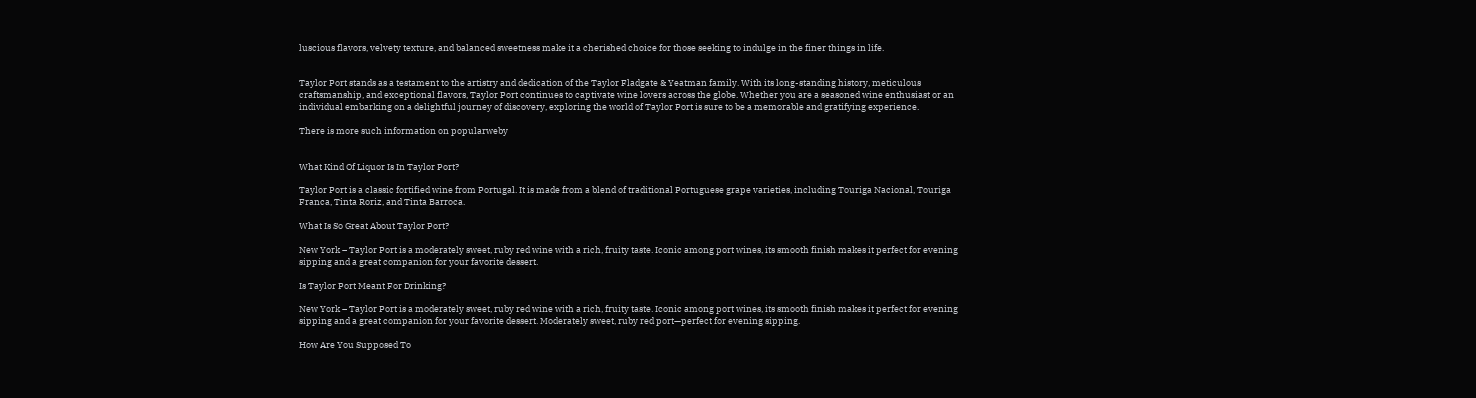luscious flavors, velvety texture, and balanced sweetness make it a cherished choice for those seeking to indulge in the finer things in life.


Taylor Port stands as a testament to the artistry and dedication of the Taylor Fladgate & Yeatman family. With its long-standing history, meticulous craftsmanship, and exceptional flavors, Taylor Port continues to captivate wine lovers across the globe. Whether you are a seasoned wine enthusiast or an individual embarking on a delightful journey of discovery, exploring the world of Taylor Port is sure to be a memorable and gratifying experience.

There is more such information on popularweby


What Kind Of Liquor Is In Taylor Port?

Taylor Port is a classic fortified wine from Portugal. It is made from a blend of traditional Portuguese grape varieties, including Touriga Nacional, Touriga Franca, Tinta Roriz, and Tinta Barroca.

What Is So Great About Taylor Port?

New York – Taylor Port is a moderately sweet, ruby red wine with a rich, fruity taste. Iconic among port wines, its smooth finish makes it perfect for evening sipping and a great companion for your favorite dessert.

Is Taylor Port Meant For Drinking?

New York – Taylor Port is a moderately sweet, ruby red wine with a rich, fruity taste. Iconic among port wines, its smooth finish makes it perfect for evening sipping and a great companion for your favorite dessert. Moderately sweet, ruby red port—perfect for evening sipping.

How Are You Supposed To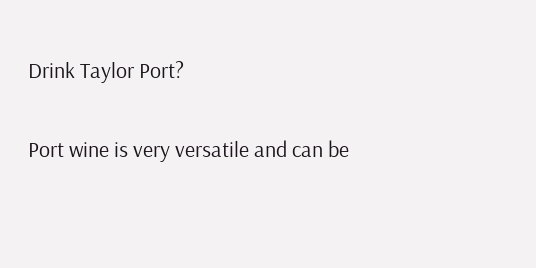Drink Taylor Port?

Port wine is very versatile and can be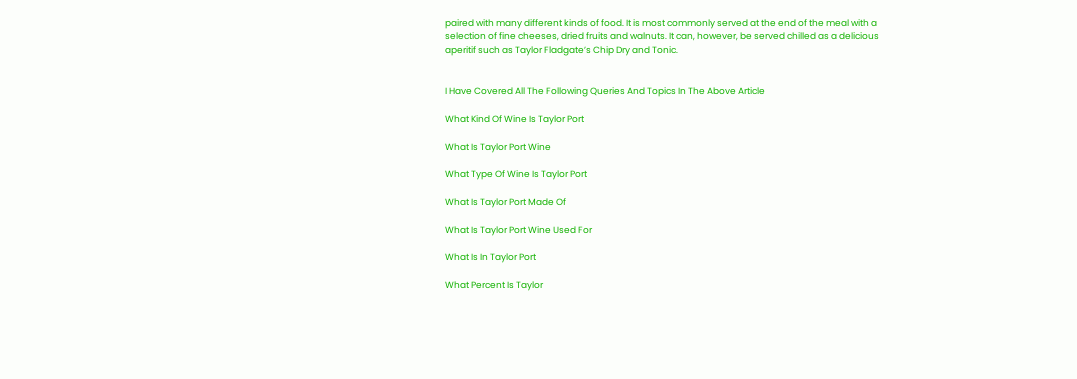paired with many different kinds of food. It is most commonly served at the end of the meal with a selection of fine cheeses, dried fruits and walnuts. It can, however, be served chilled as a delicious aperitif such as Taylor Fladgate’s Chip Dry and Tonic.


I Have Covered All The Following Queries And Topics In The Above Article

What Kind Of Wine Is Taylor Port

What Is Taylor Port Wine

What Type Of Wine Is Taylor Port

What Is Taylor Port Made Of

What Is Taylor Port Wine Used For

What Is In Taylor Port

What Percent Is Taylor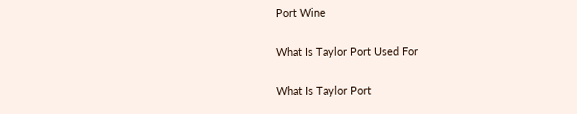Port Wine

What Is Taylor Port Used For

What Is Taylor Port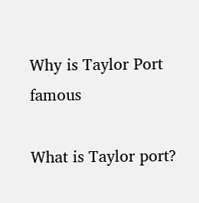Why is Taylor Port famous

What is Taylor port?